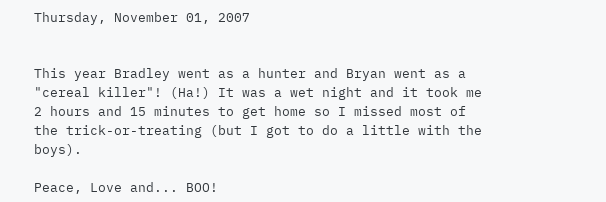Thursday, November 01, 2007


This year Bradley went as a hunter and Bryan went as a "cereal killer"! (Ha!) It was a wet night and it took me 2 hours and 15 minutes to get home so I missed most of the trick-or-treating (but I got to do a little with the boys).

Peace, Love and... BOO!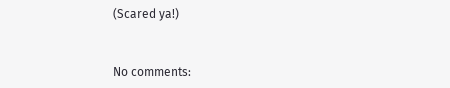(Scared ya!)


No comments: